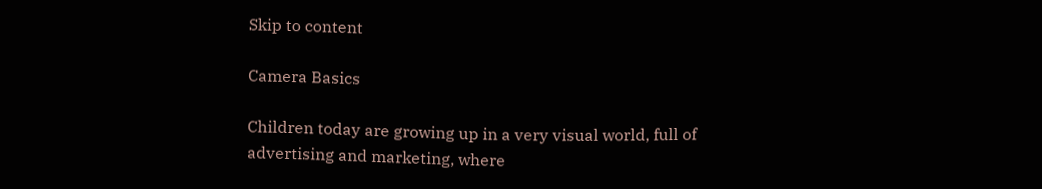Skip to content

Camera Basics

Children today are growing up in a very visual world, full of advertising and marketing, where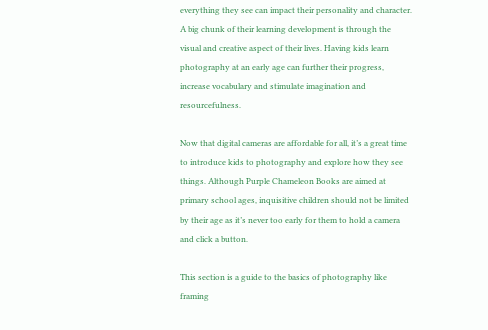everything they see can impact their personality and character. A big chunk of their learning development is through the visual and creative aspect of their lives. Having kids learn photography at an early age can further their progress, increase vocabulary and stimulate imagination and resourcefulness.

Now that digital cameras are affordable for all, it’s a great time to introduce kids to photography and explore how they see things. Although Purple Chameleon Books are aimed at primary school ages, inquisitive children should not be limited by their age as it’s never too early for them to hold a camera and click a button.

This section is a guide to the basics of photography like framing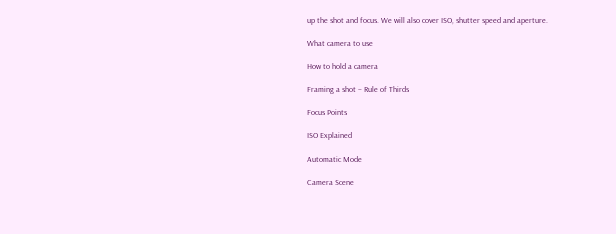up the shot and focus. We will also cover ISO, shutter speed and aperture.

What camera to use

How to hold a camera

Framing a shot – Rule of Thirds

Focus Points

ISO Explained

Automatic Mode

Camera Scene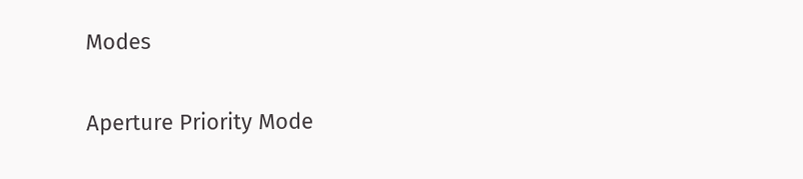Modes

Aperture Priority Mode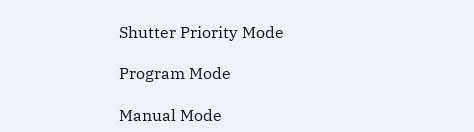Shutter Priority Mode

Program Mode

Manual Mode